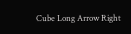Cube Long Arrow Right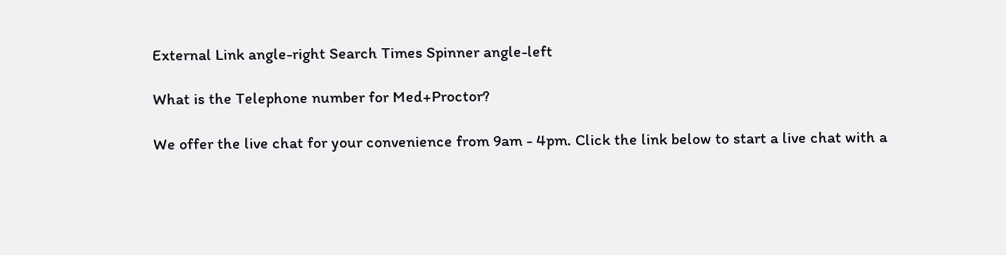External Link angle-right Search Times Spinner angle-left

What is the Telephone number for Med+Proctor?

We offer the live chat for your convenience from 9am - 4pm. Click the link below to start a live chat with a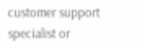customer support specialist or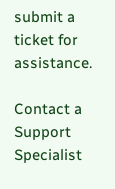submit a ticket for assistance.

Contact a Support Specialist